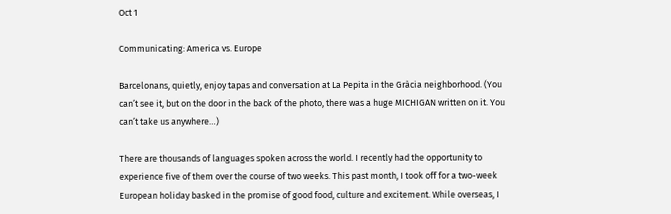Oct 1

Communicating: America vs. Europe

Barcelonans, quietly, enjoy tapas and conversation at La Pepita in the Gràcia neighborhood. (You can’t see it, but on the door in the back of the photo, there was a huge MICHIGAN written on it. You can’t take us anywhere…)

There are thousands of languages spoken across the world. I recently had the opportunity to experience five of them over the course of two weeks. This past month, I took off for a two-week European holiday basked in the promise of good food, culture and excitement. While overseas, I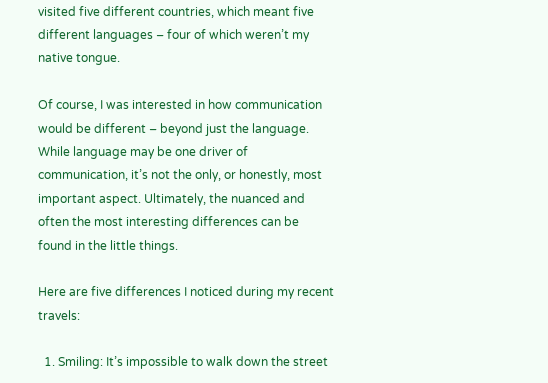visited five different countries, which meant five different languages – four of which weren’t my native tongue.

Of course, I was interested in how communication would be different – beyond just the language. While language may be one driver of communication, it’s not the only, or honestly, most important aspect. Ultimately, the nuanced and often the most interesting differences can be found in the little things.

Here are five differences I noticed during my recent travels:

  1. Smiling: It’s impossible to walk down the street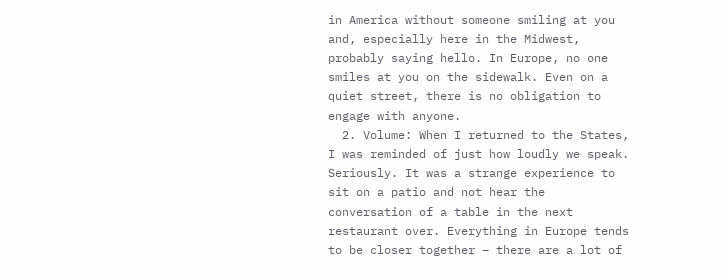in America without someone smiling at you and, especially here in the Midwest, probably saying hello. In Europe, no one smiles at you on the sidewalk. Even on a quiet street, there is no obligation to engage with anyone.
  2. Volume: When I returned to the States, I was reminded of just how loudly we speak. Seriously. It was a strange experience to sit on a patio and not hear the conversation of a table in the next restaurant over. Everything in Europe tends to be closer together – there are a lot of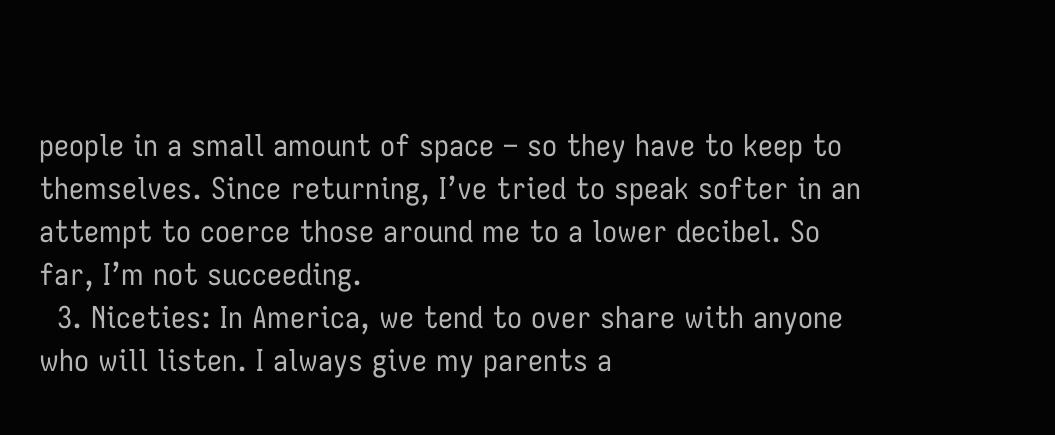people in a small amount of space – so they have to keep to themselves. Since returning, I’ve tried to speak softer in an attempt to coerce those around me to a lower decibel. So far, I’m not succeeding.
  3. Niceties: In America, we tend to over share with anyone who will listen. I always give my parents a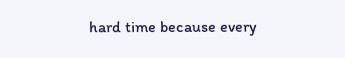hard time because every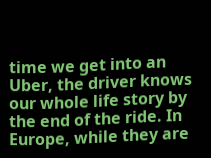time we get into an Uber, the driver knows our whole life story by the end of the ride. In Europe, while they are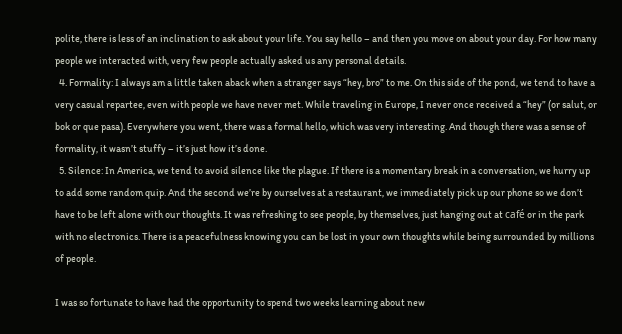polite, there is less of an inclination to ask about your life. You say hello – and then you move on about your day. For how many people we interacted with, very few people actually asked us any personal details.
  4. Formality: I always am a little taken aback when a stranger says “hey, bro” to me. On this side of the pond, we tend to have a very casual repartee, even with people we have never met. While traveling in Europe, I never once received a “hey” (or salut, or bok or que pasa). Everywhere you went, there was a formal hello, which was very interesting. And though there was a sense of formality, it wasn’t stuffy – it’s just how it’s done.
  5. Silence: In America, we tend to avoid silence like the plague. If there is a momentary break in a conversation, we hurry up to add some random quip. And the second we’re by ourselves at a restaurant, we immediately pick up our phone so we don’t have to be left alone with our thoughts. It was refreshing to see people, by themselves, just hanging out at café or in the park with no electronics. There is a peacefulness knowing you can be lost in your own thoughts while being surrounded by millions of people.

I was so fortunate to have had the opportunity to spend two weeks learning about new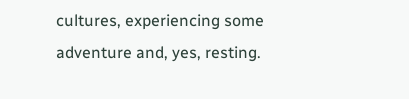cultures, experiencing some adventure and, yes, resting.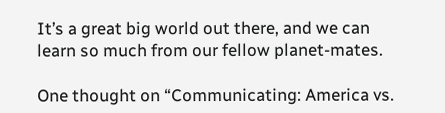It’s a great big world out there, and we can learn so much from our fellow planet-mates.

One thought on “Communicating: America vs.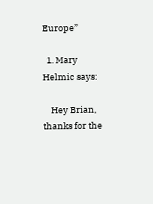Europe”

  1. Mary Helmic says:

    Hey Brian, thanks for the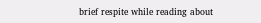brief respite while reading about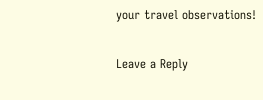your travel observations!

Leave a Reply